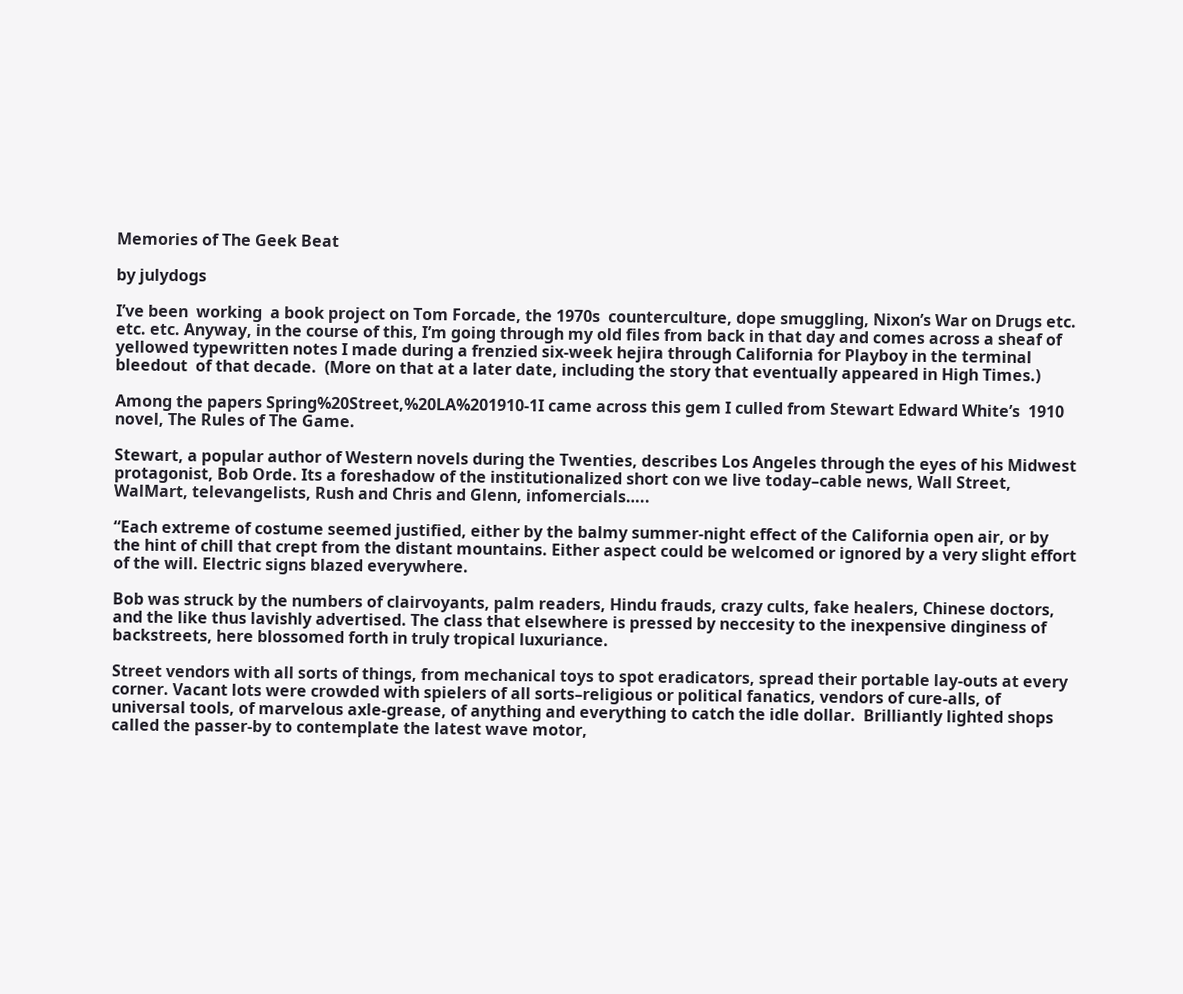Memories of The Geek Beat

by julydogs

I’ve been  working  a book project on Tom Forcade, the 1970s  counterculture, dope smuggling, Nixon’s War on Drugs etc. etc. etc. Anyway, in the course of this, I’m going through my old files from back in that day and comes across a sheaf of  yellowed typewritten notes I made during a frenzied six-week hejira through California for Playboy in the terminal bleedout  of that decade.  (More on that at a later date, including the story that eventually appeared in High Times.)

Among the papers Spring%20Street,%20LA%201910-1I came across this gem I culled from Stewart Edward White’s  1910 novel, The Rules of The Game.

Stewart, a popular author of Western novels during the Twenties, describes Los Angeles through the eyes of his Midwest protagonist, Bob Orde. Its a foreshadow of the institutionalized short con we live today–cable news, Wall Street, WalMart, televangelists, Rush and Chris and Glenn, infomercials…..

“Each extreme of costume seemed justified, either by the balmy summer-night effect of the California open air, or by the hint of chill that crept from the distant mountains. Either aspect could be welcomed or ignored by a very slight effort of the will. Electric signs blazed everywhere.

Bob was struck by the numbers of clairvoyants, palm readers, Hindu frauds, crazy cults, fake healers, Chinese doctors, and the like thus lavishly advertised. The class that elsewhere is pressed by neccesity to the inexpensive dinginess of backstreets, here blossomed forth in truly tropical luxuriance.

Street vendors with all sorts of things, from mechanical toys to spot eradicators, spread their portable lay-outs at every corner. Vacant lots were crowded with spielers of all sorts–religious or political fanatics, vendors of cure-alls, of universal tools, of marvelous axle-grease, of anything and everything to catch the idle dollar.  Brilliantly lighted shops called the passer-by to contemplate the latest wave motor,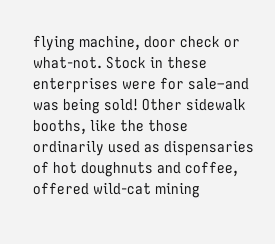flying machine, door check or what-not. Stock in these enterprises were for sale–and was being sold! Other sidewalk booths, like the those ordinarily used as dispensaries of hot doughnuts and coffee, offered wild-cat mining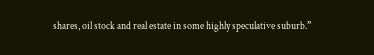shares, oil stock and real estate in some highly speculative suburb.”